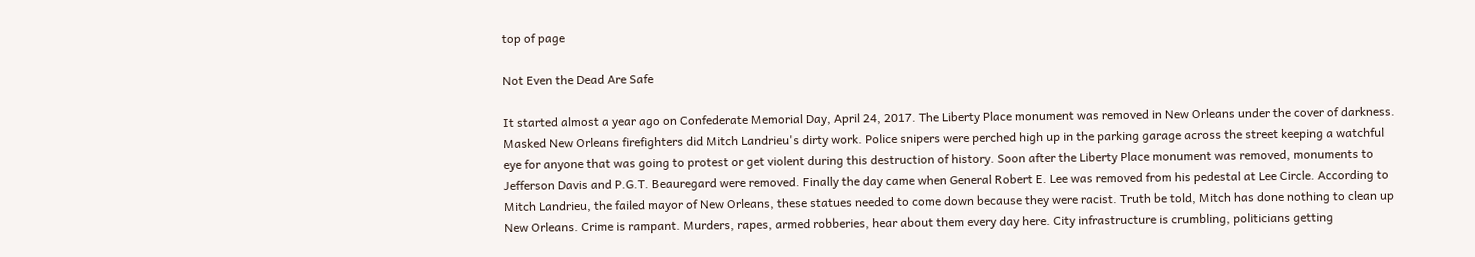top of page

Not Even the Dead Are Safe

It started almost a year ago on Confederate Memorial Day, April 24, 2017. The Liberty Place monument was removed in New Orleans under the cover of darkness. Masked New Orleans firefighters did Mitch Landrieu's dirty work. Police snipers were perched high up in the parking garage across the street keeping a watchful eye for anyone that was going to protest or get violent during this destruction of history. Soon after the Liberty Place monument was removed, monuments to Jefferson Davis and P.G.T. Beauregard were removed. Finally the day came when General Robert E. Lee was removed from his pedestal at Lee Circle. According to Mitch Landrieu, the failed mayor of New Orleans, these statues needed to come down because they were racist. Truth be told, Mitch has done nothing to clean up New Orleans. Crime is rampant. Murders, rapes, armed robberies, hear about them every day here. City infrastructure is crumbling, politicians getting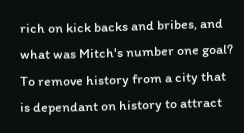rich on kick backs and bribes, and what was Mitch's number one goal? To remove history from a city that is dependant on history to attract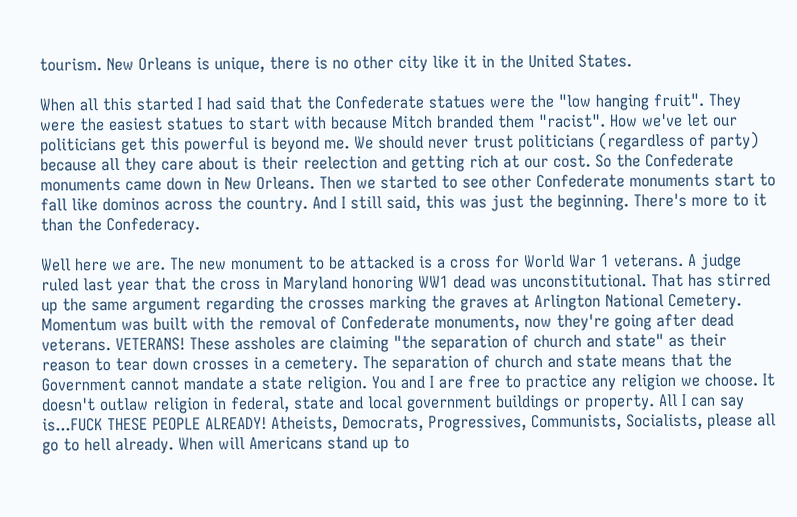tourism. New Orleans is unique, there is no other city like it in the United States.

When all this started I had said that the Confederate statues were the "low hanging fruit". They were the easiest statues to start with because Mitch branded them "racist". How we've let our politicians get this powerful is beyond me. We should never trust politicians (regardless of party) because all they care about is their reelection and getting rich at our cost. So the Confederate monuments came down in New Orleans. Then we started to see other Confederate monuments start to fall like dominos across the country. And I still said, this was just the beginning. There's more to it than the Confederacy.

Well here we are. The new monument to be attacked is a cross for World War 1 veterans. A judge ruled last year that the cross in Maryland honoring WW1 dead was unconstitutional. That has stirred up the same argument regarding the crosses marking the graves at Arlington National Cemetery. Momentum was built with the removal of Confederate monuments, now they're going after dead veterans. VETERANS! These assholes are claiming "the separation of church and state" as their reason to tear down crosses in a cemetery. The separation of church and state means that the Government cannot mandate a state religion. You and I are free to practice any religion we choose. It doesn't outlaw religion in federal, state and local government buildings or property. All I can say is...FUCK THESE PEOPLE ALREADY! Atheists, Democrats, Progressives, Communists, Socialists, please all go to hell already. When will Americans stand up to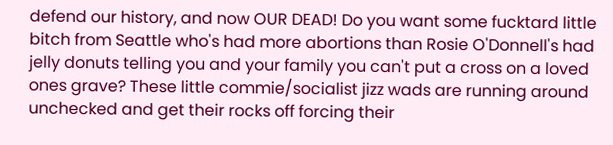defend our history, and now OUR DEAD! Do you want some fucktard little bitch from Seattle who's had more abortions than Rosie O'Donnell's had jelly donuts telling you and your family you can't put a cross on a loved ones grave? These little commie/socialist jizz wads are running around unchecked and get their rocks off forcing their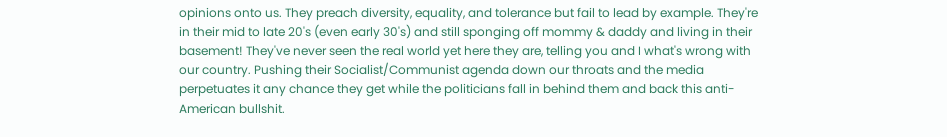opinions onto us. They preach diversity, equality, and tolerance but fail to lead by example. They're in their mid to late 20's (even early 30's) and still sponging off mommy & daddy and living in their basement! They've never seen the real world yet here they are, telling you and I what's wrong with our country. Pushing their Socialist/Communist agenda down our throats and the media perpetuates it any chance they get while the politicians fall in behind them and back this anti-American bullshit.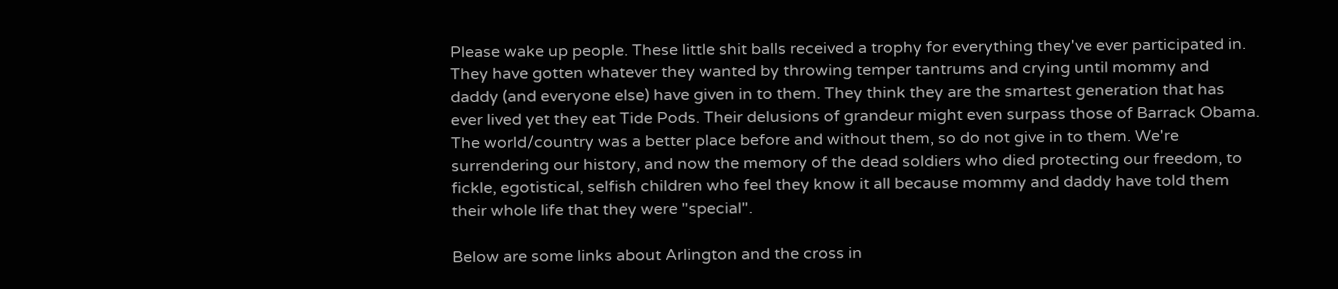Please wake up people. These little shit balls received a trophy for everything they've ever participated in. They have gotten whatever they wanted by throwing temper tantrums and crying until mommy and daddy (and everyone else) have given in to them. They think they are the smartest generation that has ever lived yet they eat Tide Pods. Their delusions of grandeur might even surpass those of Barrack Obama. The world/country was a better place before and without them, so do not give in to them. We're surrendering our history, and now the memory of the dead soldiers who died protecting our freedom, to fickle, egotistical, selfish children who feel they know it all because mommy and daddy have told them their whole life that they were "special".

Below are some links about Arlington and the cross in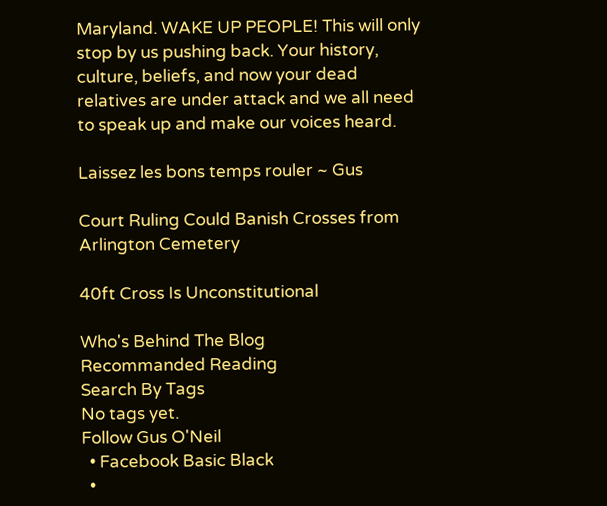Maryland. WAKE UP PEOPLE! This will only stop by us pushing back. Your history, culture, beliefs, and now your dead relatives are under attack and we all need to speak up and make our voices heard.

Laissez les bons temps rouler ~ Gus

Court Ruling Could Banish Crosses from Arlington Cemetery

40ft Cross Is Unconstitutional

Who's Behind The Blog
Recommanded Reading
Search By Tags
No tags yet.
Follow Gus O'Neil
  • Facebook Basic Black
  •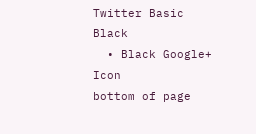Twitter Basic Black
  • Black Google+ Icon
bottom of page